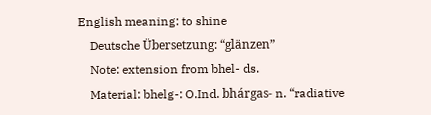English meaning: to shine
    Deutsche Übersetzung: “glänzen”
    Note: extension from bhel- ds.
    Material: bhelg-: O.Ind. bhárgas- n. “radiative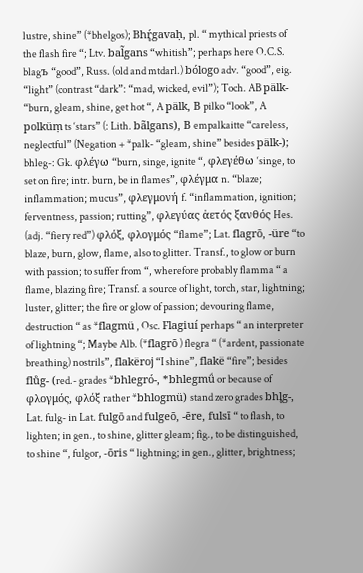lustre, shine” (*bhelgos); Bhŕ̥gavaḥ, pl. “ mythical priests of the flash fire “; Ltv. bal̃gans “whitish”; perhaps here O.C.S. blagъ “good”, Russ. (old and mtdarl.) bólogo adv. “good”, eig. “light” (contrast “dark”: “mad, wicked, evil”); Toch. AB pälk- “burn, gleam, shine, get hot “, A pälk, В pilko “look”, A polküṃ ts ‘stars” (: Lith. bãlgans), В empalkaitte “careless, neglectful” (Negation + *palk- “gleam, shine” besides pälk-); bhleg-: Gk. φλέγω “burn, singe, ignite “, φλεγέθω ‘singe, to set on fire; intr. burn, be in flames”, φλέγμα n. “blaze; inflammation; mucus”, φλεγμονή f. “inflammation, ignition; ferventness, passion; rutting”, φλεγύας ἀετός ξανθός Hes. (adj. “fiery red”) φλόξ, φλογμός “flame”; Lat. flagrō, -üre “to blaze, burn, glow, flame, also to glitter. Transf., to glow or burn with passion; to suffer from “, wherefore probably flamma “ a flame, blazing fire; Transf. a source of light, torch, star, lightning; luster, glitter; the fire or glow of passion; devouring flame, destruction “ as *flagmü , Osc. Flagiuí perhaps “ an interpreter of lightning “; Maybe Alb. (*flagrō ) flegra “ (*ardent, passionate breathing) nostrils”, flakëroj “I shine”, flakë “fire”; besides flůg- (red.- grades *bhlegró-, *bhlegmǘ or because of φλογμός, φλόξ rather *bhlogmü) stand zero grades bhl̥g-, Lat. fulg- in Lat. fulgō and fulgeō, -ēre, fulsī “ to flash, to lighten; in gen., to shine, glitter gleam; fig., to be distinguished, to shine “, fulgor, -ōris “ lightning; in gen., glitter, brightness;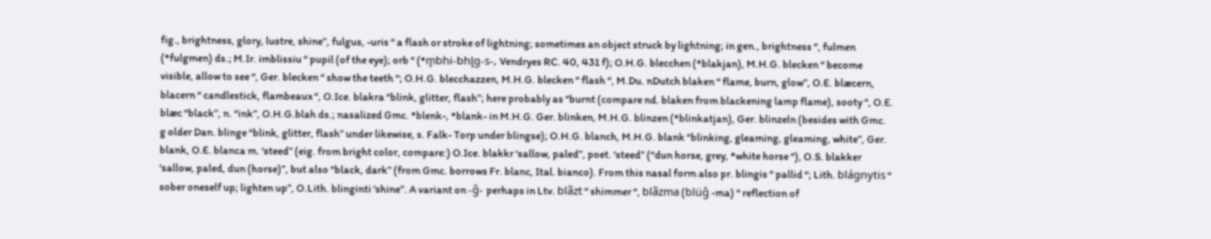fig., brightness, glory, lustre, shine”, fulgus, -uris “ a flash or stroke of lightning; sometimes an object struck by lightning; in gen., brightness “, fulmen (*fulgmen) ds.; M.Ir. imblissiu “ pupil (of the eye); orb “ (*m̥bhi-bhl̥g-s-, Vendryes RC. 40, 431 f); O.H.G. blecchen (*blakjan), M.H.G. blecken “ become visible, allow to see “, Ger. blecken “ show the teeth “; O.H.G. blecchazzen, M.H.G. blecken “ flash “, M.Du. nDutch blaken “ flame, burn, glow”, O.E. blæcern, blacern “ candlestick, flambeaux “, O.Ice. blakra “blink, glitter, flash”; here probably as “burnt (compare nd. blaken from blackening lamp flame), sooty “, O.E. blæc “black”, n. “ink”, O.H.G.blah ds.; nasalized Gmc. *blenk-, *blank- in M.H.G. Ger. blinken, M.H.G. blinzen (*blinkatjan), Ger. blinzeln (besides with Gmc. g older Dan. blinge “blink, glitter, flash” under likewise, s. Falk- Torp under blingse); O.H.G. blanch, M.H.G. blank “blinking, gleaming, gleaming, white”, Ger. blank, O.E. blanca m. ‘steed” (eig. from bright color, compare:) O.Ice. blakkr ‘sallow, paled”, poet. ‘steed” (“dun horse, grey, *white horse “), O.S. blakker ‘sallow, paled, dun (horse)”, but also “black, dark” (from Gmc. borrows Fr. blanc, Ital. bianco). From this nasal form also pr. blingis “ pallid “; Lith. blágnytis “ sober oneself up; lighten up”, O.Lith. blinginti ‘shine”. A variant on -ĝ- perhaps in Ltv. blãzt “ shimmer “, blãzma (blüĝ -ma) “ reflection of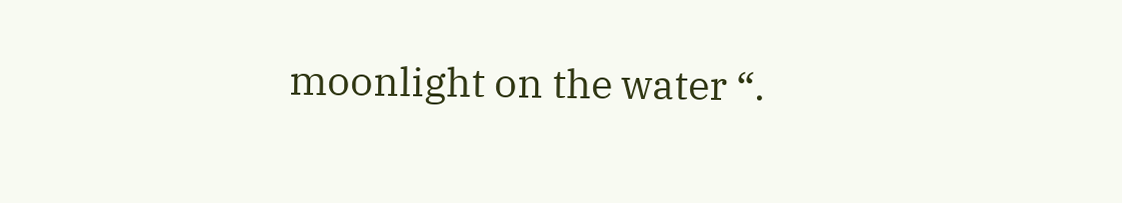moonlight on the water “.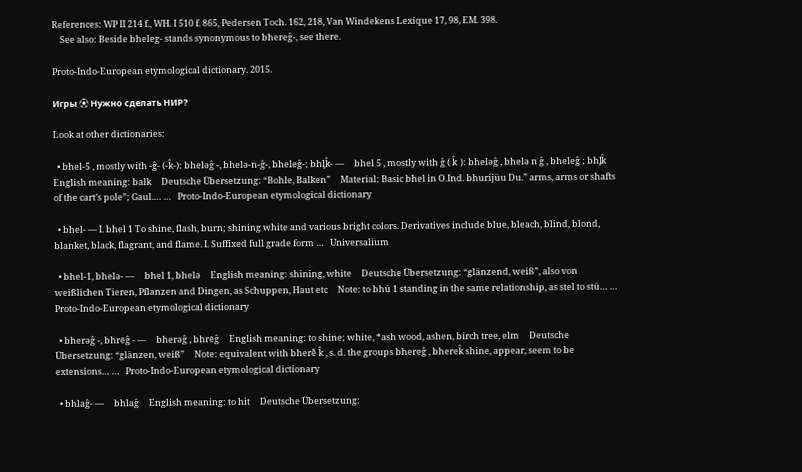References: WP II 214 f., WH. I 510 f. 865, Pedersen Toch. 162, 218, Van Windekens Lexique 17, 98, EM. 398.
    See also: Beside bheleg- stands synonymous to bhereĝ-, see there.

Proto-Indo-European etymological dictionary. 2015.

Игры ⚽ Нужно сделать НИР?

Look at other dictionaries:

  • bhel-5 , mostly with -ĝ- (-k̂-): bhelǝĝ -, bhelǝ-n-ĝ-, bheleĝ-; bhl̥k̂- —     bhel 5 , mostly with ĝ ( k̂ ): bhelǝĝ , bhelǝ n ĝ , bheleĝ ; bhl̥k̂     English meaning: balk     Deutsche Übersetzung: “Bohle, Balken”     Material: Basic bhel in O.Ind. bhuríjüu Du.” arms, arms or shafts of the cart’s pole”; Gaul.… …   Proto-Indo-European etymological dictionary

  • bhel- — I. bhel 1 To shine, flash, burn; shining white and various bright colors. Derivatives include blue, bleach, blind, blond, blanket, black, flagrant, and flame. I. Suffixed full grade form …   Universalium

  • bhel-1, bhelǝ- —     bhel 1, bhelǝ     English meaning: shining, white     Deutsche Übersetzung: “glänzend, weiß”, also von weißlichen Tieren, Pflanzen and Dingen, as Schuppen, Haut etc     Note: to bhü 1 standing in the same relationship, as stel to stü… …   Proto-Indo-European etymological dictionary

  • bherǝĝ -, bhrēĝ - —     bherǝĝ , bhrēĝ     English meaning: to shine; white, *ash wood, ashen, birch tree, elm     Deutsche Übersetzung: “glänzen, weiß”     Note: equivalent with bherē̆ k̂ , s. d. the groups bhereĝ , bherek̂ shine, appear, seem to be extensions… …   Proto-Indo-European etymological dictionary

  • bhlaĝ- —     bhlaĝ     English meaning: to hit     Deutsche Übersetzung: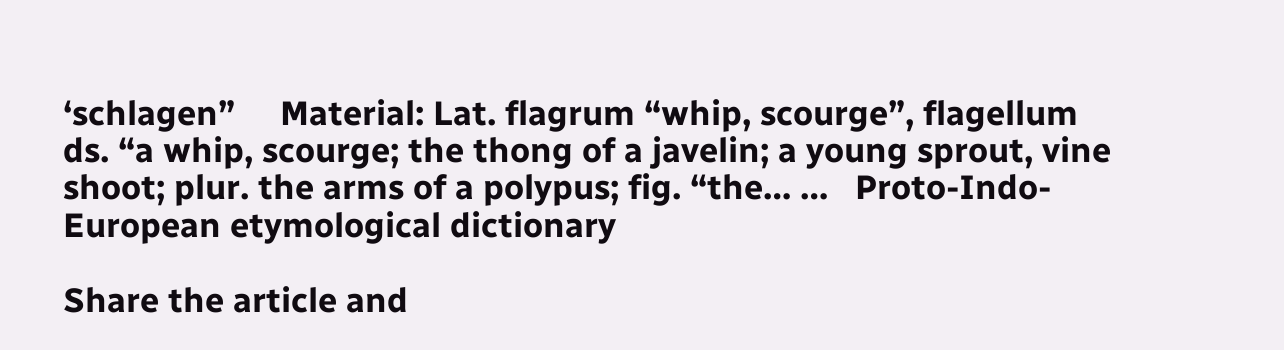‘schlagen”     Material: Lat. flagrum “whip, scourge”, flagellum ds. “a whip, scourge; the thong of a javelin; a young sprout, vine shoot; plur. the arms of a polypus; fig. “the… …   Proto-Indo-European etymological dictionary

Share the article and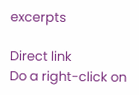excerpts

Direct link
Do a right-click on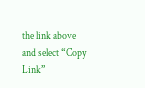the link above
and select “Copy Link”